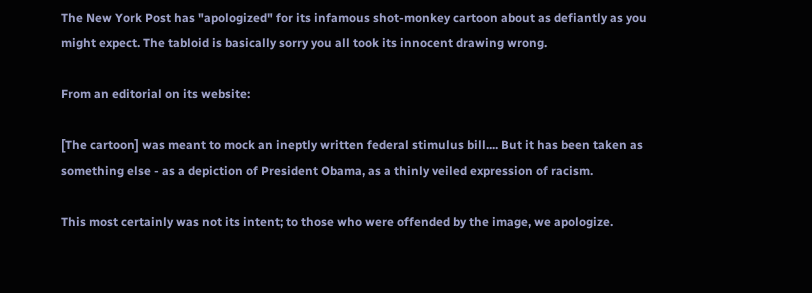The New York Post has "apologized" for its infamous shot-monkey cartoon about as defiantly as you might expect. The tabloid is basically sorry you all took its innocent drawing wrong.

From an editorial on its website:

[The cartoon] was meant to mock an ineptly written federal stimulus bill.... But it has been taken as something else - as a depiction of President Obama, as a thinly veiled expression of racism.

This most certainly was not its intent; to those who were offended by the image, we apologize.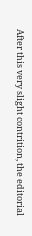After this very slight contrition, the editorial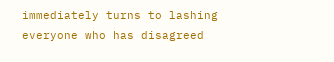immediately turns to lashing everyone who has disagreed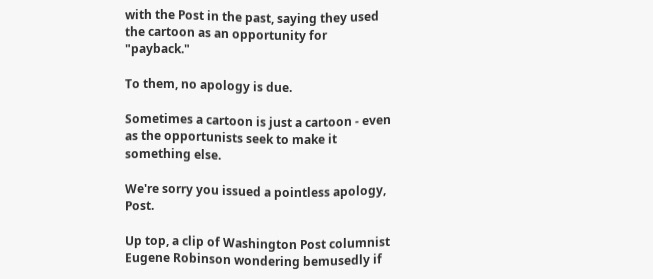with the Post in the past, saying they used the cartoon as an opportunity for "payback."

To them, no apology is due.

Sometimes a cartoon is just a cartoon - even as the opportunists seek to make it something else.

We're sorry you issued a pointless apology, Post.

Up top, a clip of Washington Post columnist Eugene Robinson wondering bemusedly if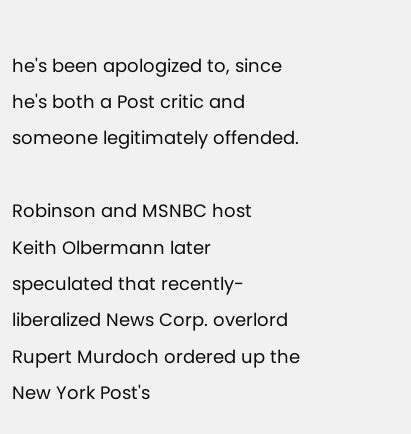he's been apologized to, since he's both a Post critic and someone legitimately offended.

Robinson and MSNBC host Keith Olbermann later speculated that recently-liberalized News Corp. overlord Rupert Murdoch ordered up the New York Post's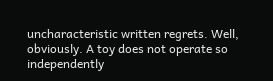uncharacteristic written regrets. Well, obviously. A toy does not operate so independently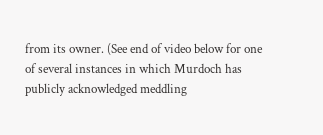from its owner. (See end of video below for one of several instances in which Murdoch has publicly acknowledged meddling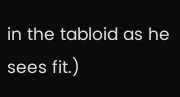in the tabloid as he sees fit.)